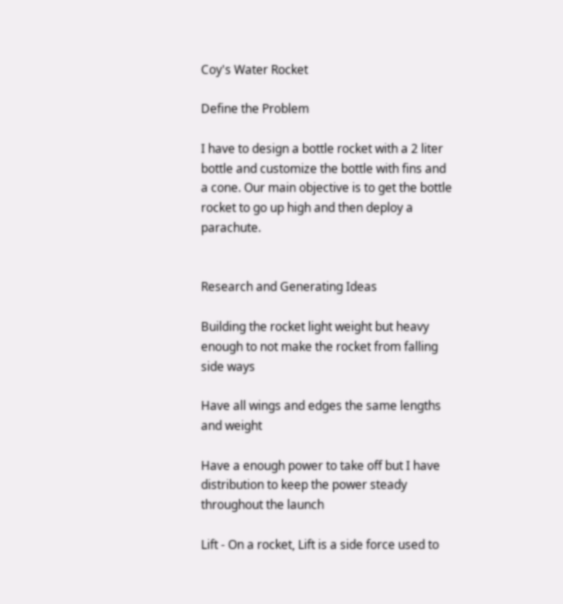Coy's Water Rocket

Define the Problem

I have to design a bottle rocket with a 2 liter bottle and customize the bottle with fins and a cone. Our main objective is to get the bottle rocket to go up high and then deploy a parachute.


Research and Generating Ideas

Building the rocket light weight but heavy enough to not make the rocket from falling side ways

Have all wings and edges the same lengths and weight

Have a enough power to take off but I have distribution to keep the power steady throughout the launch

Lift - On a rocket, Lift is a side force used to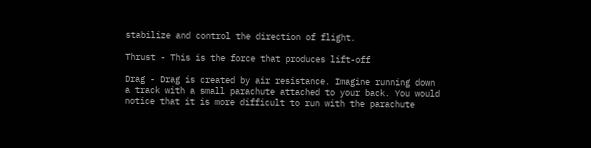stabilize and control the direction of flight.

Thrust - This is the force that produces lift-off

Drag - Drag is created by air resistance. Imagine running down a track with a small parachute attached to your back. You would notice that it is more difficult to run with the parachute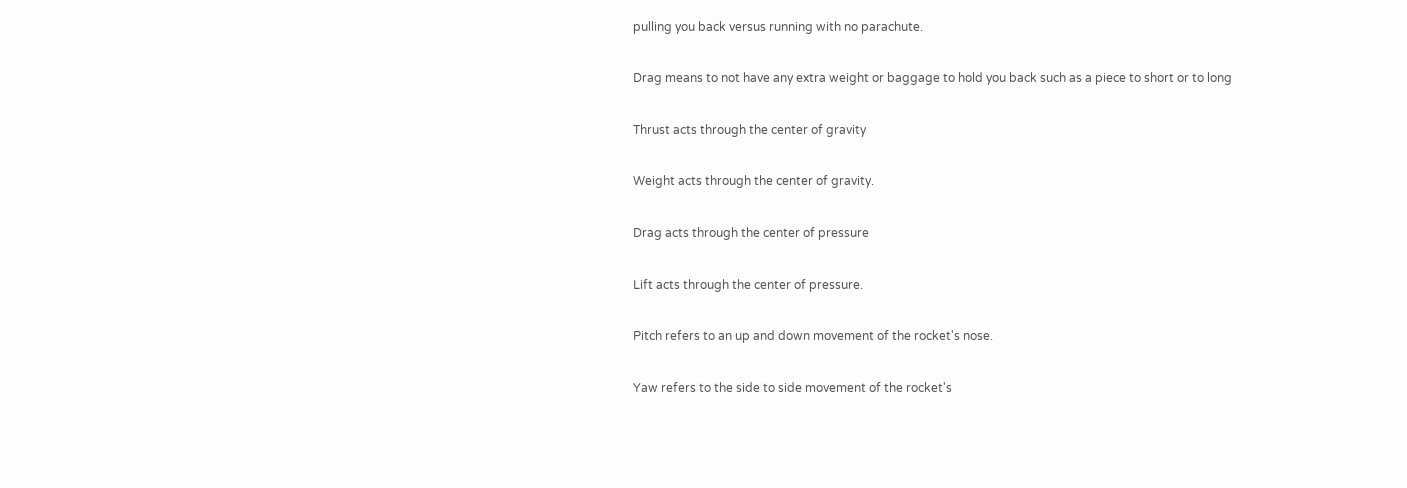pulling you back versus running with no parachute.

Drag means to not have any extra weight or baggage to hold you back such as a piece to short or to long

Thrust acts through the center of gravity

Weight acts through the center of gravity.

Drag acts through the center of pressure

Lift acts through the center of pressure.

Pitch refers to an up and down movement of the rocket's nose.

Yaw refers to the side to side movement of the rocket's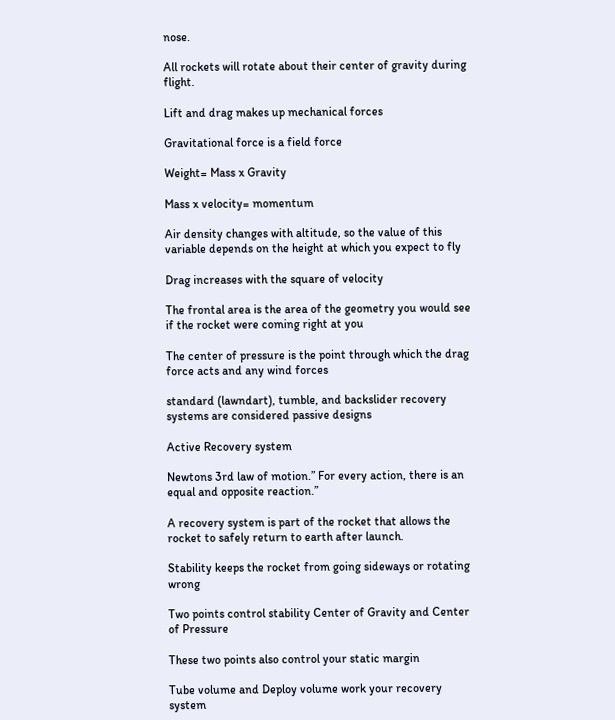nose.

All rockets will rotate about their center of gravity during flight.

Lift and drag makes up mechanical forces

Gravitational force is a field force

Weight= Mass x Gravity

Mass x velocity= momentum

Air density changes with altitude, so the value of this variable depends on the height at which you expect to fly

Drag increases with the square of velocity

The frontal area is the area of the geometry you would see if the rocket were coming right at you

The center of pressure is the point through which the drag force acts and any wind forces

standard (lawndart), tumble, and backslider recovery systems are considered passive designs

Active Recovery system

Newtons 3rd law of motion.” For every action, there is an equal and opposite reaction.”

A recovery system is part of the rocket that allows the rocket to safely return to earth after launch.

Stability keeps the rocket from going sideways or rotating wrong

Two points control stability Center of Gravity and Center of Pressure

These two points also control your static margin

Tube volume and Deploy volume work your recovery system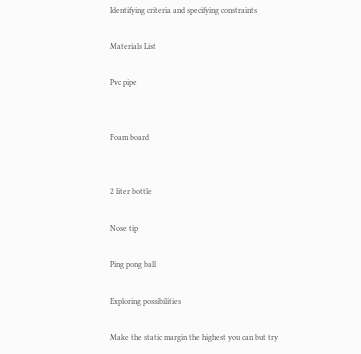Identifying criteria and specifying constraints

Materials List

Pvc pipe


Foam board


2 liter bottle

Nose tip

Ping pong ball

Exploring possibilities

Make the static margin the highest you can but try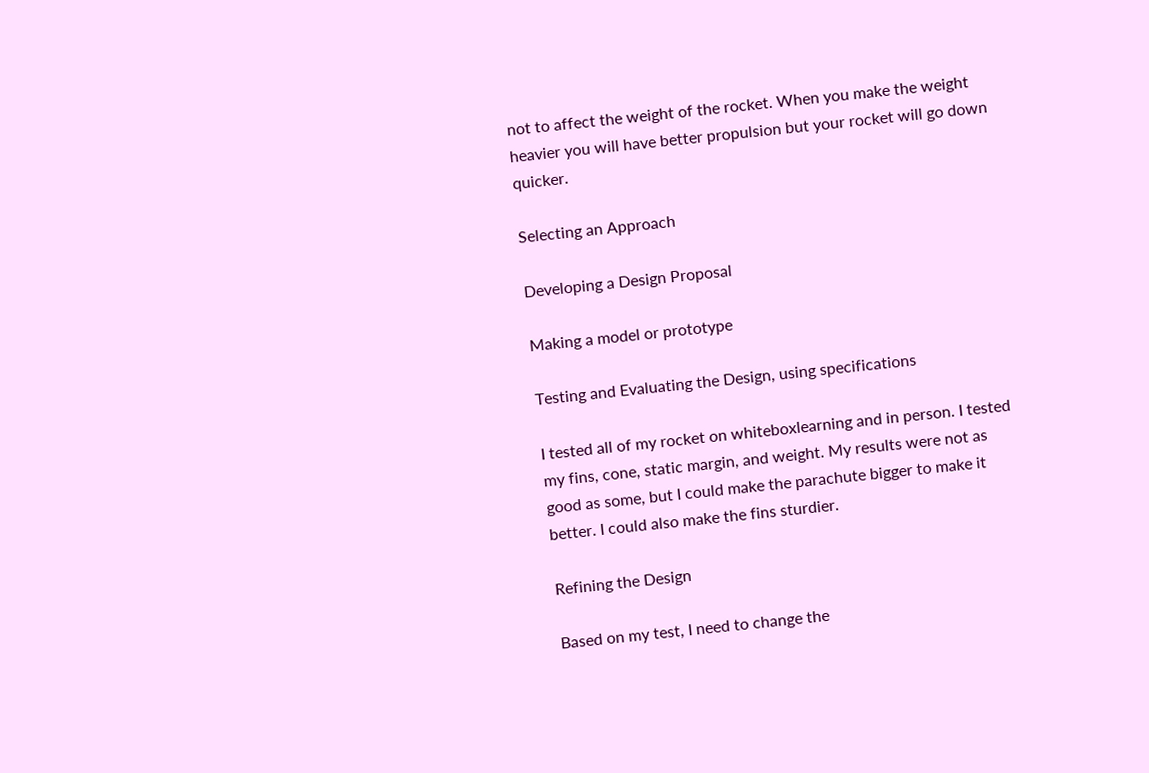not to affect the weight of the rocket. When you make the weight heavier you will have better propulsion but your rocket will go down quicker.

Selecting an Approach

Developing a Design Proposal

Making a model or prototype

Testing and Evaluating the Design, using specifications

I tested all of my rocket on whiteboxlearning and in person. I tested my fins, cone, static margin, and weight. My results were not as good as some, but I could make the parachute bigger to make it better. I could also make the fins sturdier.

Refining the Design

Based on my test, I need to change the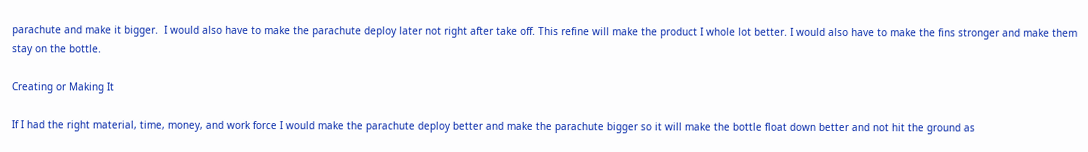parachute and make it bigger.  I would also have to make the parachute deploy later not right after take off. This refine will make the product I whole lot better. I would also have to make the fins stronger and make them stay on the bottle.

Creating or Making It

If I had the right material, time, money, and work force I would make the parachute deploy better and make the parachute bigger so it will make the bottle float down better and not hit the ground as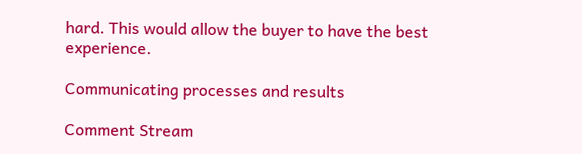hard. This would allow the buyer to have the best experience.

Communicating processes and results

Comment Stream